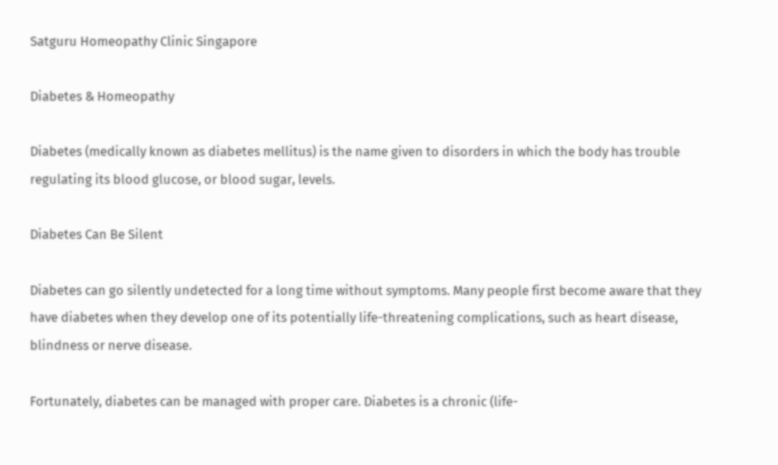Satguru Homeopathy Clinic Singapore

Diabetes & Homeopathy

Diabetes (medically known as diabetes mellitus) is the name given to disorders in which the body has trouble regulating its blood glucose, or blood sugar, levels.

Diabetes Can Be Silent

Diabetes can go silently undetected for a long time without symptoms. Many people first become aware that they have diabetes when they develop one of its potentially life-threatening complications, such as heart disease, blindness or nerve disease.

Fortunately, diabetes can be managed with proper care. Diabetes is a chronic (life-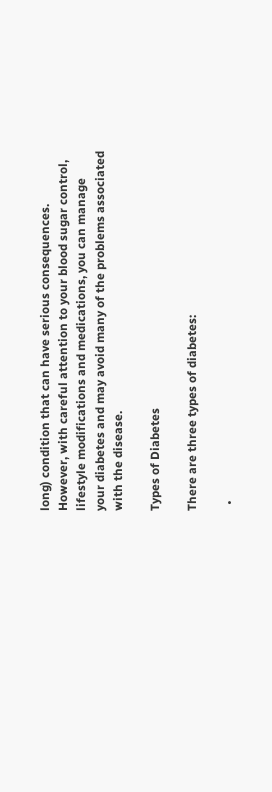long) condition that can have serious consequences. However, with careful attention to your blood sugar control, lifestyle modifications and medications, you can manage your diabetes and may avoid many of the problems associated with the disease.

Types of Diabetes

There are three types of diabetes:

  •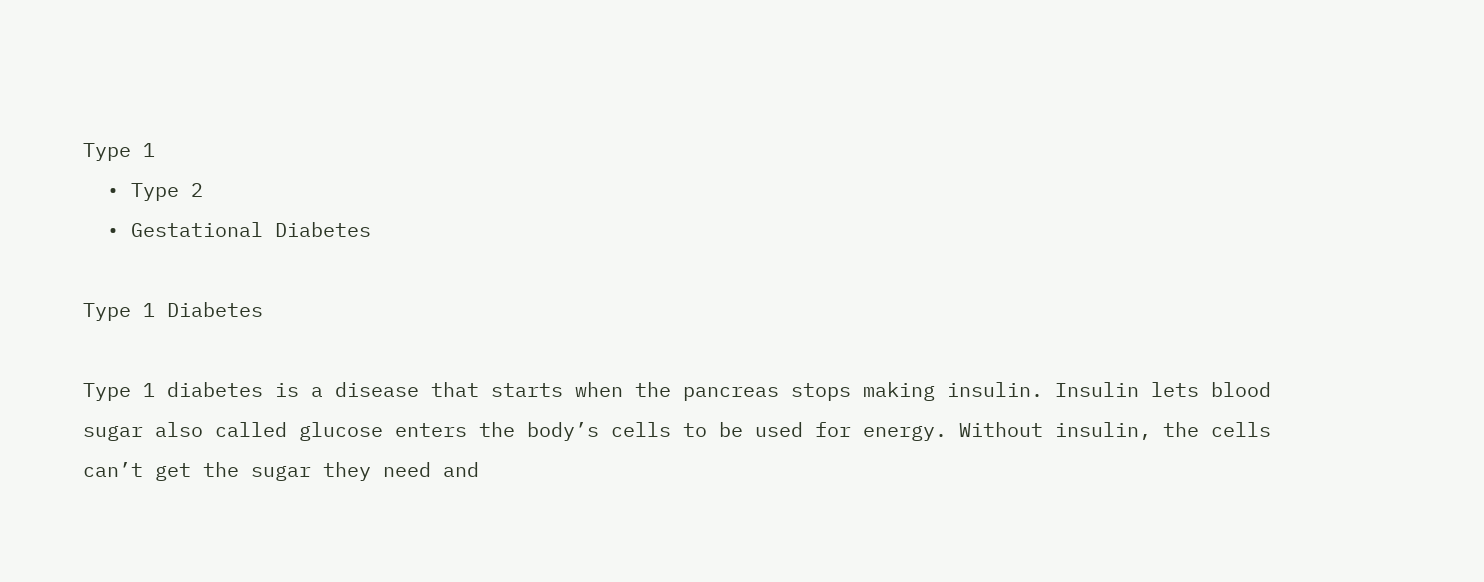Type 1
  • Type 2
  • Gestational Diabetes

Type 1 Diabetes

Type 1 diabetes is a disease that starts when the pancreas stops making insulin. Insulin lets blood sugar also called glucose enters the body’s cells to be used for energy. Without insulin, the cells can’t get the sugar they need and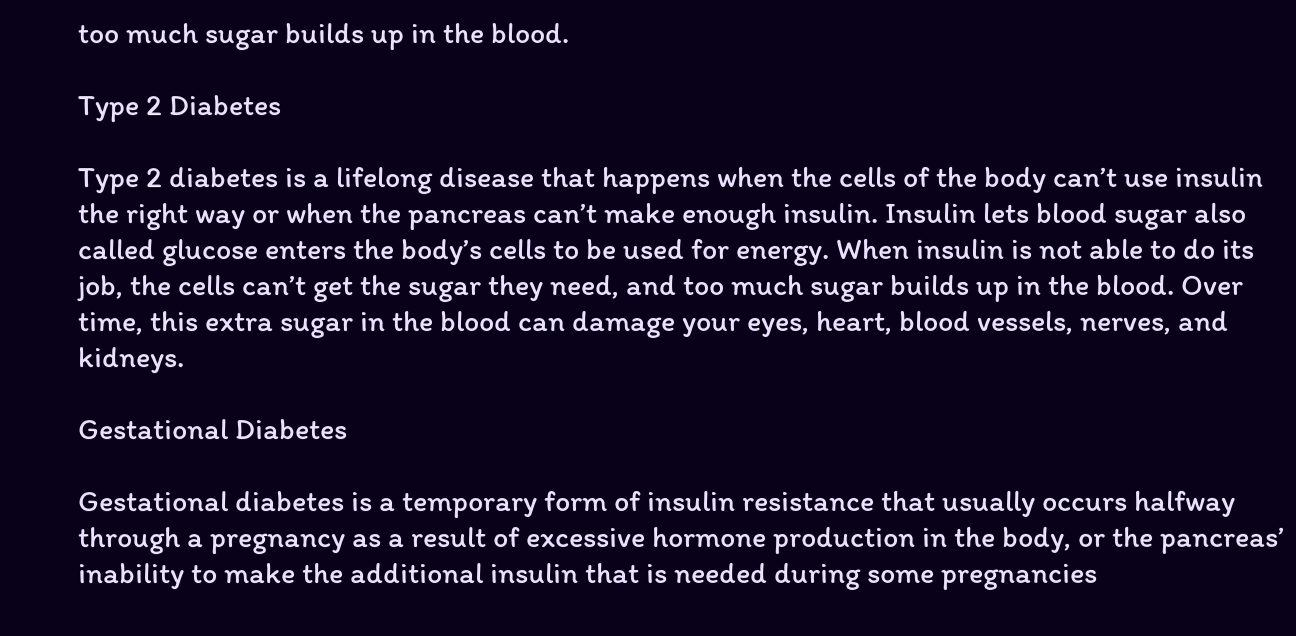too much sugar builds up in the blood.

Type 2 Diabetes

Type 2 diabetes is a lifelong disease that happens when the cells of the body can’t use insulin the right way or when the pancreas can’t make enough insulin. Insulin lets blood sugar also called glucose enters the body’s cells to be used for energy. When insulin is not able to do its job, the cells can’t get the sugar they need, and too much sugar builds up in the blood. Over time, this extra sugar in the blood can damage your eyes, heart, blood vessels, nerves, and kidneys.

Gestational Diabetes

Gestational diabetes is a temporary form of insulin resistance that usually occurs halfway through a pregnancy as a result of excessive hormone production in the body, or the pancreas’ inability to make the additional insulin that is needed during some pregnancies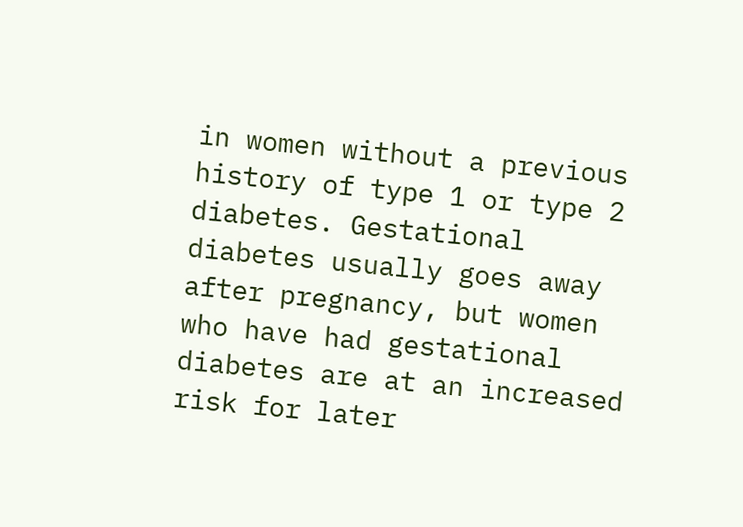in women without a previous history of type 1 or type 2 diabetes. Gestational diabetes usually goes away after pregnancy, but women who have had gestational diabetes are at an increased risk for later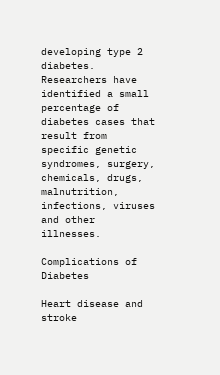developing type 2 diabetes. Researchers have identified a small percentage of diabetes cases that result from specific genetic syndromes, surgery, chemicals, drugs, malnutrition, infections, viruses and other illnesses.

Complications of Diabetes

Heart disease and stroke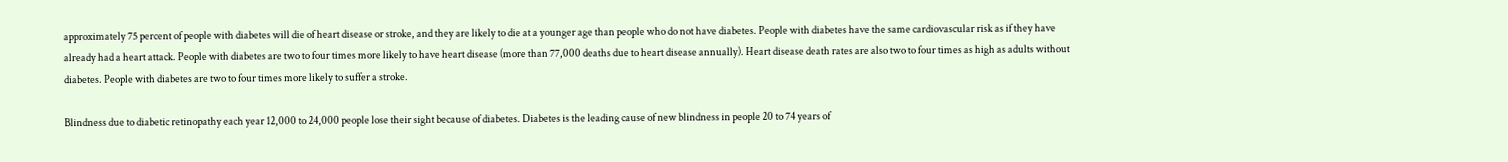approximately 75 percent of people with diabetes will die of heart disease or stroke, and they are likely to die at a younger age than people who do not have diabetes. People with diabetes have the same cardiovascular risk as if they have already had a heart attack. People with diabetes are two to four times more likely to have heart disease (more than 77,000 deaths due to heart disease annually). Heart disease death rates are also two to four times as high as adults without diabetes. People with diabetes are two to four times more likely to suffer a stroke.

Blindness due to diabetic retinopathy each year 12,000 to 24,000 people lose their sight because of diabetes. Diabetes is the leading cause of new blindness in people 20 to 74 years of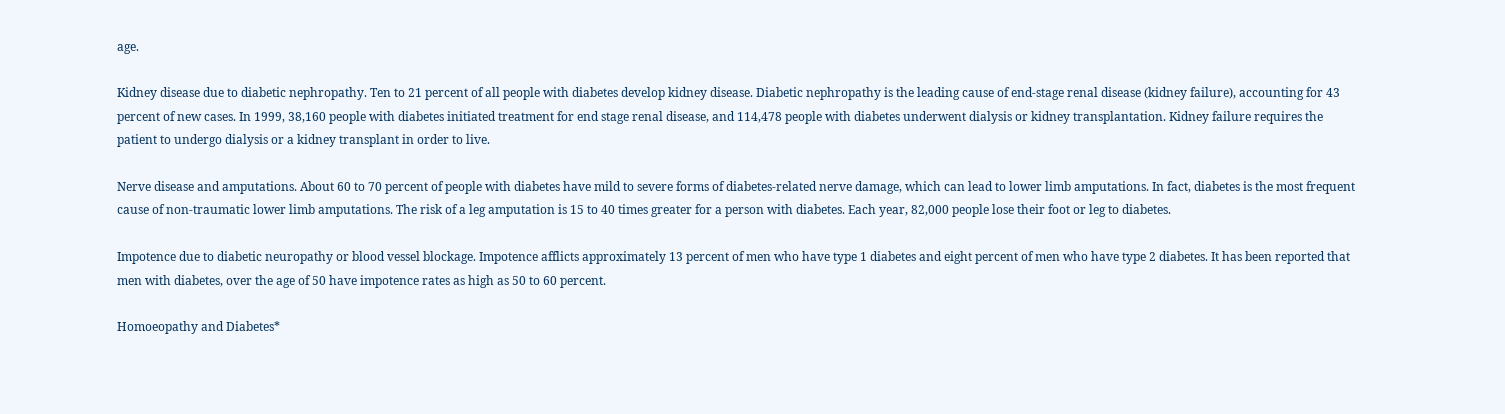age.

Kidney disease due to diabetic nephropathy. Ten to 21 percent of all people with diabetes develop kidney disease. Diabetic nephropathy is the leading cause of end-stage renal disease (kidney failure), accounting for 43 percent of new cases. In 1999, 38,160 people with diabetes initiated treatment for end stage renal disease, and 114,478 people with diabetes underwent dialysis or kidney transplantation. Kidney failure requires the patient to undergo dialysis or a kidney transplant in order to live.

Nerve disease and amputations. About 60 to 70 percent of people with diabetes have mild to severe forms of diabetes-related nerve damage, which can lead to lower limb amputations. In fact, diabetes is the most frequent cause of non-traumatic lower limb amputations. The risk of a leg amputation is 15 to 40 times greater for a person with diabetes. Each year, 82,000 people lose their foot or leg to diabetes.

Impotence due to diabetic neuropathy or blood vessel blockage. Impotence afflicts approximately 13 percent of men who have type 1 diabetes and eight percent of men who have type 2 diabetes. It has been reported that men with diabetes, over the age of 50 have impotence rates as high as 50 to 60 percent.

Homoeopathy and Diabetes*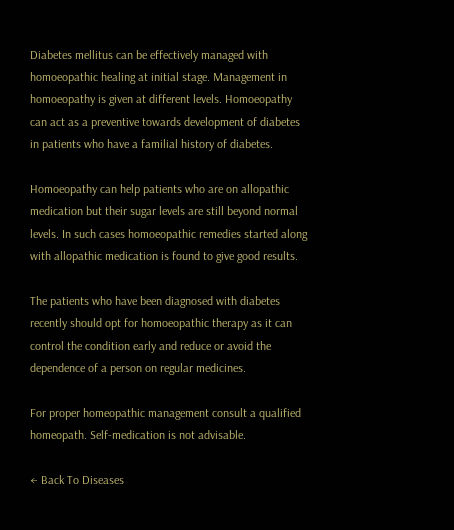Diabetes mellitus can be effectively managed with homoeopathic healing at initial stage. Management in homoeopathy is given at different levels. Homoeopathy can act as a preventive towards development of diabetes in patients who have a familial history of diabetes.

Homoeopathy can help patients who are on allopathic medication but their sugar levels are still beyond normal levels. In such cases homoeopathic remedies started along with allopathic medication is found to give good results.

The patients who have been diagnosed with diabetes recently should opt for homoeopathic therapy as it can control the condition early and reduce or avoid the dependence of a person on regular medicines.

For proper homeopathic management consult a qualified homeopath. Self-medication is not advisable.

← Back To Diseases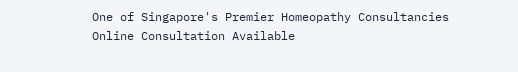One of Singapore's Premier Homeopathy Consultancies
Online Consultation Available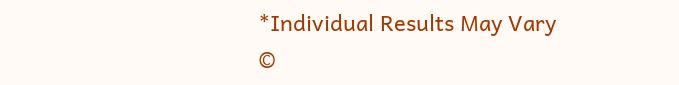*Individual Results May Vary
©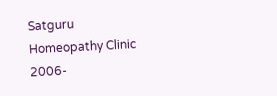Satguru Homeopathy Clinic 2006-